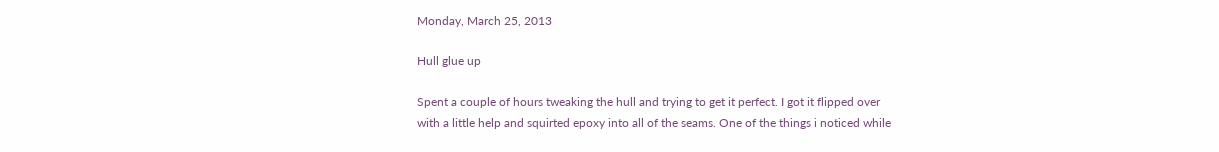Monday, March 25, 2013

Hull glue up

Spent a couple of hours tweaking the hull and trying to get it perfect. I got it flipped over with a little help and squirted epoxy into all of the seams. One of the things i noticed while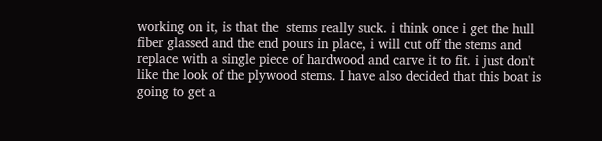working on it, is that the  stems really suck. i think once i get the hull fiber glassed and the end pours in place, i will cut off the stems and replace with a single piece of hardwood and carve it to fit. i just don't like the look of the plywood stems. I have also decided that this boat is going to get a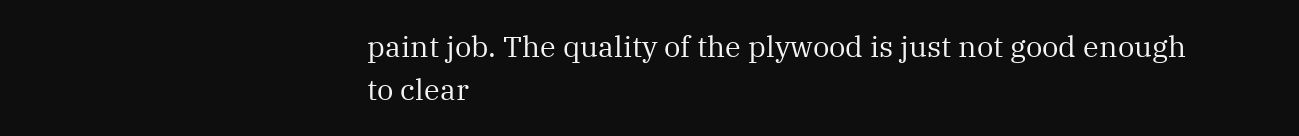paint job. The quality of the plywood is just not good enough to clear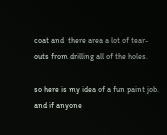coat and  there area a lot of tear-outs from drilling all of the holes.

so here is my idea of a fun paint job. and if anyone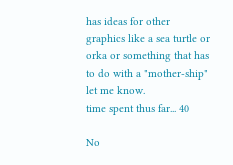has ideas for other graphics like a sea turtle or orka or something that has to do with a "mother-ship" let me know.
time spent thus far... 40

No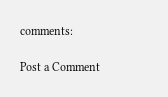comments:

Post a Comment